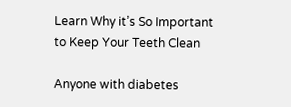Learn Why it’s So Important to Keep Your Teeth Clean

Anyone with diabetes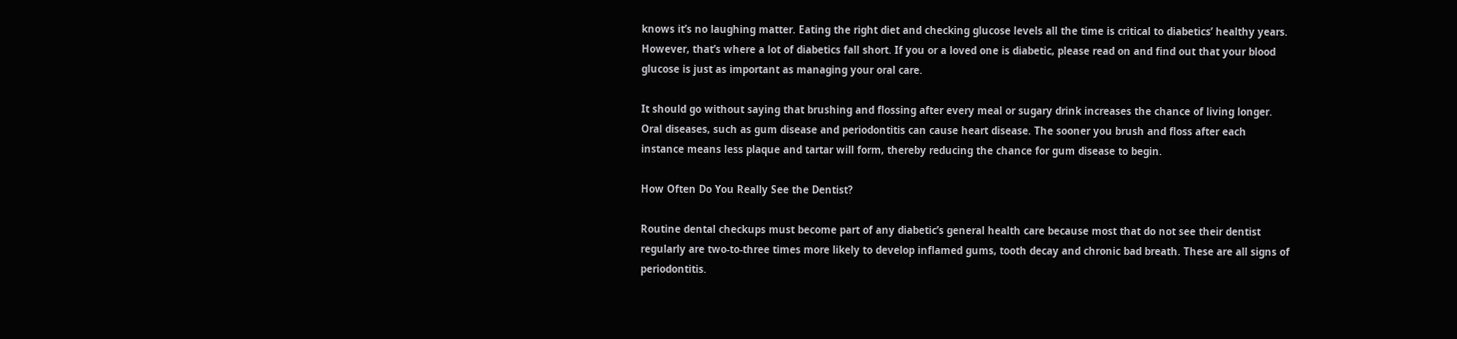knows it’s no laughing matter. Eating the right diet and checking glucose levels all the time is critical to diabetics’ healthy years. However, that’s where a lot of diabetics fall short. If you or a loved one is diabetic, please read on and find out that your blood glucose is just as important as managing your oral care.

It should go without saying that brushing and flossing after every meal or sugary drink increases the chance of living longer. Oral diseases, such as gum disease and periodontitis can cause heart disease. The sooner you brush and floss after each instance means less plaque and tartar will form, thereby reducing the chance for gum disease to begin.

How Often Do You Really See the Dentist?

Routine dental checkups must become part of any diabetic’s general health care because most that do not see their dentist regularly are two-to-three times more likely to develop inflamed gums, tooth decay and chronic bad breath. These are all signs of periodontitis.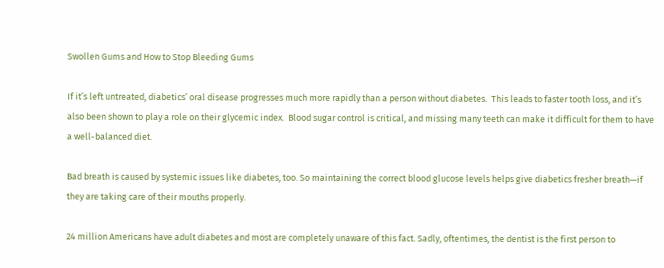Swollen Gums and How to Stop Bleeding Gums

If it’s left untreated, diabetics’ oral disease progresses much more rapidly than a person without diabetes.  This leads to faster tooth loss, and it’s also been shown to play a role on their glycemic index.  Blood sugar control is critical, and missing many teeth can make it difficult for them to have a well-balanced diet.

Bad breath is caused by systemic issues like diabetes, too. So maintaining the correct blood glucose levels helps give diabetics fresher breath—if they are taking care of their mouths properly.

24 million Americans have adult diabetes and most are completely unaware of this fact. Sadly, oftentimes, the dentist is the first person to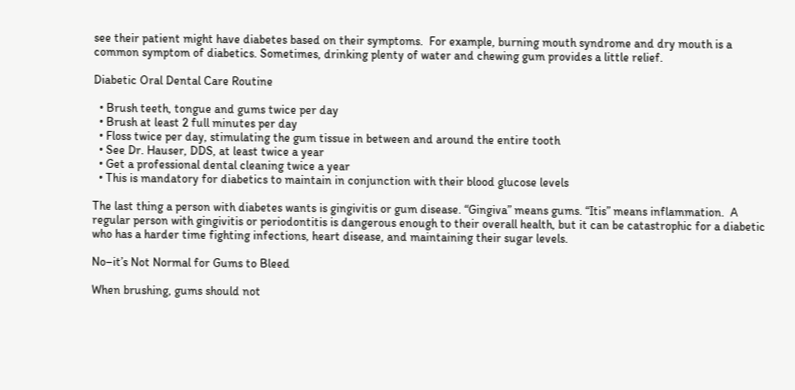see their patient might have diabetes based on their symptoms.  For example, burning mouth syndrome and dry mouth is a common symptom of diabetics. Sometimes, drinking plenty of water and chewing gum provides a little relief.

Diabetic Oral Dental Care Routine

  • Brush teeth, tongue and gums twice per day
  • Brush at least 2 full minutes per day
  • Floss twice per day, stimulating the gum tissue in between and around the entire tooth
  • See Dr. Hauser, DDS, at least twice a year
  • Get a professional dental cleaning twice a year
  • This is mandatory for diabetics to maintain in conjunction with their blood glucose levels

The last thing a person with diabetes wants is gingivitis or gum disease. “Gingiva” means gums. “Itis” means inflammation.  A regular person with gingivitis or periodontitis is dangerous enough to their overall health, but it can be catastrophic for a diabetic who has a harder time fighting infections, heart disease, and maintaining their sugar levels.

No–it’s Not Normal for Gums to Bleed

When brushing, gums should not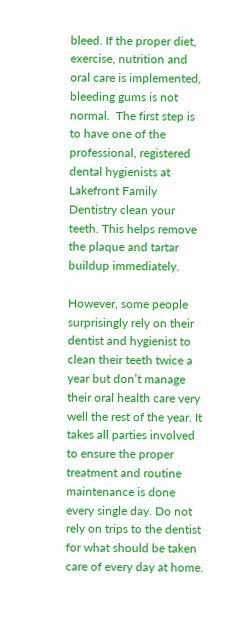bleed. If the proper diet, exercise, nutrition and oral care is implemented, bleeding gums is not normal.  The first step is to have one of the professional, registered dental hygienists at Lakefront Family Dentistry clean your teeth. This helps remove the plaque and tartar buildup immediately.

However, some people surprisingly rely on their dentist and hygienist to clean their teeth twice a year but don’t manage their oral health care very well the rest of the year. It takes all parties involved to ensure the proper treatment and routine maintenance is done every single day. Do not rely on trips to the dentist for what should be taken care of every day at home.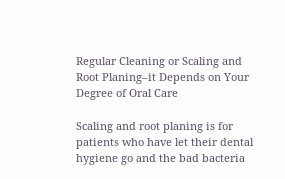Regular Cleaning or Scaling and Root Planing–it Depends on Your Degree of Oral Care

Scaling and root planing is for patients who have let their dental hygiene go and the bad bacteria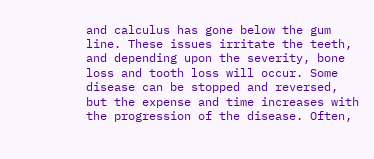and calculus has gone below the gum line. These issues irritate the teeth, and depending upon the severity, bone loss and tooth loss will occur. Some disease can be stopped and reversed, but the expense and time increases with the progression of the disease. Often,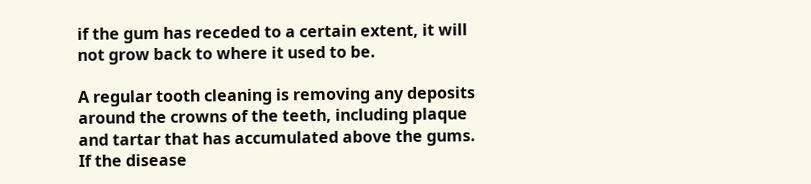if the gum has receded to a certain extent, it will not grow back to where it used to be.

A regular tooth cleaning is removing any deposits around the crowns of the teeth, including plaque and tartar that has accumulated above the gums.  If the disease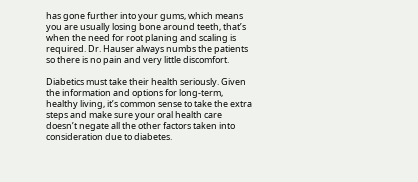has gone further into your gums, which means you are usually losing bone around teeth, that’s when the need for root planing and scaling is required. Dr. Hauser always numbs the patients so there is no pain and very little discomfort.

Diabetics must take their health seriously. Given the information and options for long-term, healthy living, it’s common sense to take the extra steps and make sure your oral health care doesn’t negate all the other factors taken into consideration due to diabetes.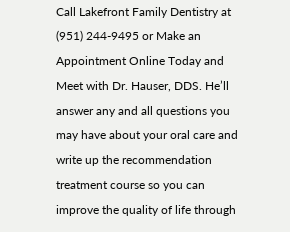Call Lakefront Family Dentistry at (951) 244-9495 or Make an Appointment Online Today and Meet with Dr. Hauser, DDS. He’ll answer any and all questions you may have about your oral care and write up the recommendation treatment course so you can improve the quality of life through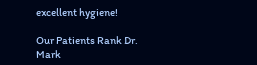excellent hygiene!

Our Patients Rank Dr. Mark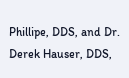Phillipe, DDS, and Dr. Derek Hauser, DDS,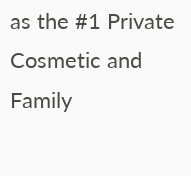as the #1 Private Cosmetic and Family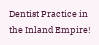Dentist Practice in the Inland Empire!